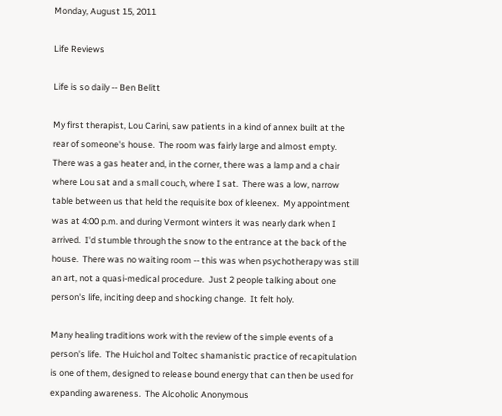Monday, August 15, 2011

Life Reviews

Life is so daily -- Ben Belitt

My first therapist, Lou Carini, saw patients in a kind of annex built at the rear of someone's house.  The room was fairly large and almost empty.  There was a gas heater and, in the corner, there was a lamp and a chair where Lou sat and a small couch, where I sat.  There was a low, narrow table between us that held the requisite box of kleenex.  My appointment was at 4:00 p.m. and during Vermont winters it was nearly dark when I  arrived.  I'd stumble through the snow to the entrance at the back of the house.  There was no waiting room -- this was when psychotherapy was still an art, not a quasi-medical procedure.  Just 2 people talking about one person's life, inciting deep and shocking change.  It felt holy.

Many healing traditions work with the review of the simple events of a person's life.  The Huichol and Toltec shamanistic practice of recapitulation is one of them, designed to release bound energy that can then be used for expanding awareness.  The Alcoholic Anonymous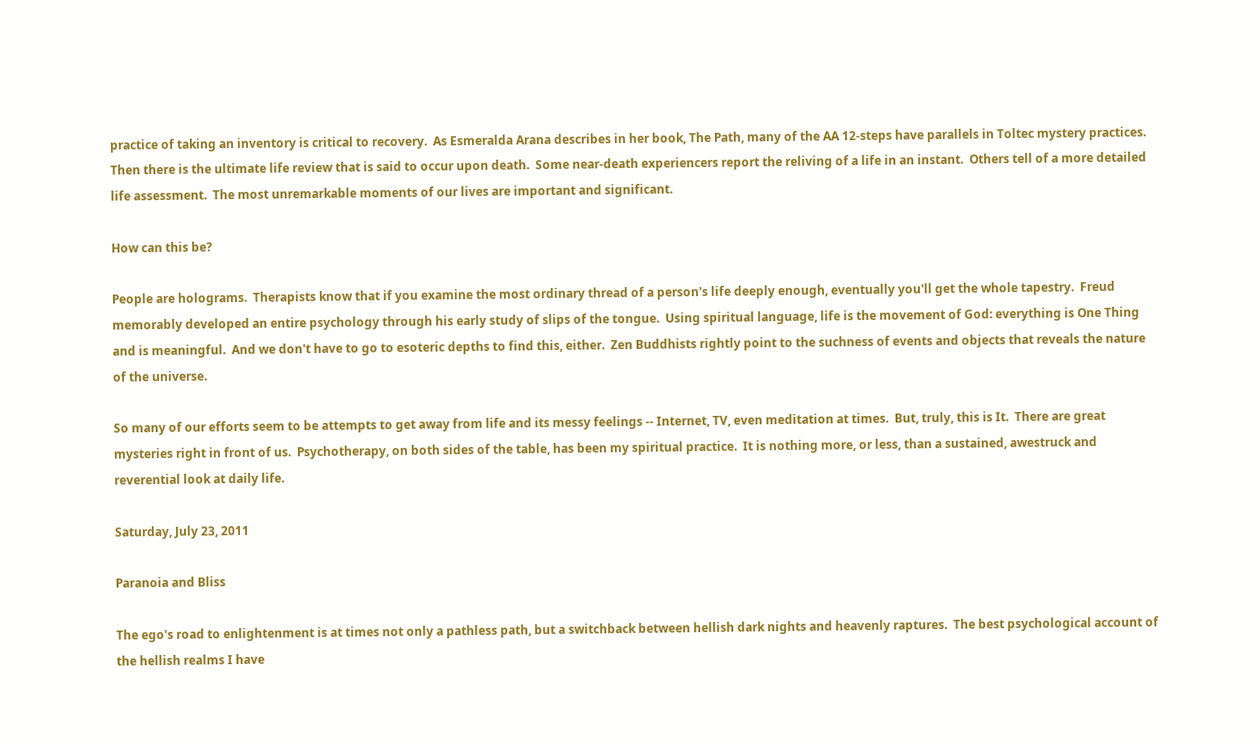practice of taking an inventory is critical to recovery.  As Esmeralda Arana describes in her book, The Path, many of the AA 12-steps have parallels in Toltec mystery practices.  Then there is the ultimate life review that is said to occur upon death.  Some near-death experiencers report the reliving of a life in an instant.  Others tell of a more detailed life assessment.  The most unremarkable moments of our lives are important and significant.

How can this be?

People are holograms.  Therapists know that if you examine the most ordinary thread of a person's life deeply enough, eventually you'll get the whole tapestry.  Freud memorably developed an entire psychology through his early study of slips of the tongue.  Using spiritual language, life is the movement of God: everything is One Thing and is meaningful.  And we don't have to go to esoteric depths to find this, either.  Zen Buddhists rightly point to the suchness of events and objects that reveals the nature of the universe.

So many of our efforts seem to be attempts to get away from life and its messy feelings -- Internet, TV, even meditation at times.  But, truly, this is It.  There are great mysteries right in front of us.  Psychotherapy, on both sides of the table, has been my spiritual practice.  It is nothing more, or less, than a sustained, awestruck and reverential look at daily life.

Saturday, July 23, 2011

Paranoia and Bliss

The ego's road to enlightenment is at times not only a pathless path, but a switchback between hellish dark nights and heavenly raptures.  The best psychological account of the hellish realms I have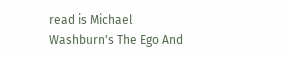read is Michael Washburn's The Ego And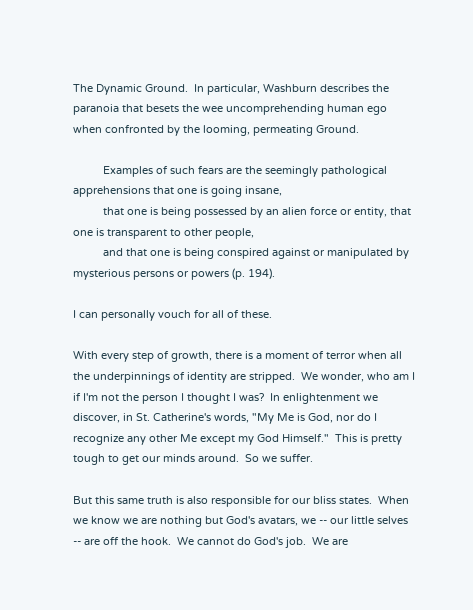The Dynamic Ground.  In particular, Washburn describes the paranoia that besets the wee uncomprehending human ego when confronted by the looming, permeating Ground.

          Examples of such fears are the seemingly pathological apprehensions that one is going insane,
          that one is being possessed by an alien force or entity, that one is transparent to other people,
          and that one is being conspired against or manipulated by mysterious persons or powers (p. 194).

I can personally vouch for all of these.

With every step of growth, there is a moment of terror when all the underpinnings of identity are stripped.  We wonder, who am I if I'm not the person I thought I was?  In enlightenment we discover, in St. Catherine's words, "My Me is God, nor do I recognize any other Me except my God Himself."  This is pretty tough to get our minds around.  So we suffer.

But this same truth is also responsible for our bliss states.  When we know we are nothing but God's avatars, we -- our little selves -- are off the hook.  We cannot do God's job.  We are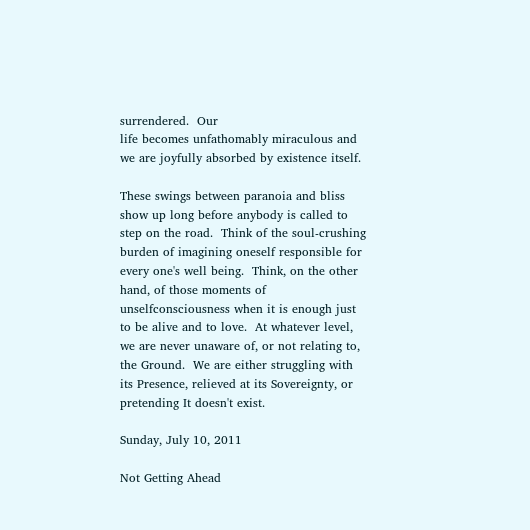surrendered.  Our
life becomes unfathomably miraculous and we are joyfully absorbed by existence itself.

These swings between paranoia and bliss show up long before anybody is called to step on the road.  Think of the soul-crushing burden of imagining oneself responsible for every one's well being.  Think, on the other hand, of those moments of unselfconsciousness when it is enough just to be alive and to love.  At whatever level, we are never unaware of, or not relating to, the Ground.  We are either struggling with its Presence, relieved at its Sovereignty, or pretending It doesn't exist.

Sunday, July 10, 2011

Not Getting Ahead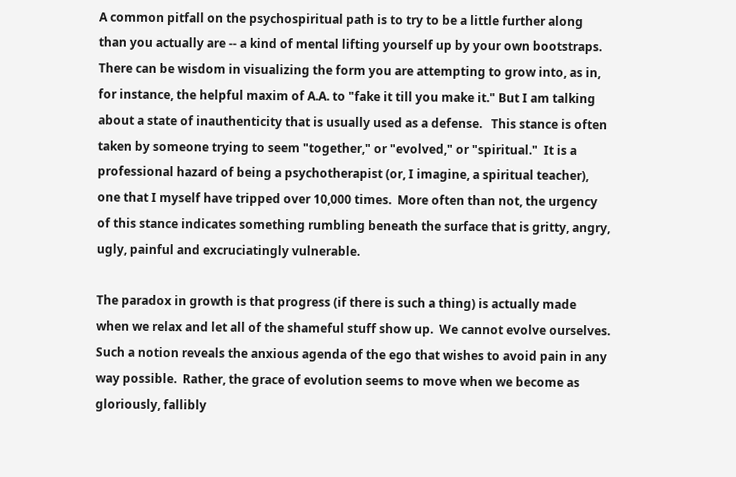A common pitfall on the psychospiritual path is to try to be a little further along than you actually are -- a kind of mental lifting yourself up by your own bootstraps.  There can be wisdom in visualizing the form you are attempting to grow into, as in, for instance, the helpful maxim of A.A. to "fake it till you make it." But I am talking about a state of inauthenticity that is usually used as a defense.   This stance is often taken by someone trying to seem "together," or "evolved," or "spiritual."  It is a professional hazard of being a psychotherapist (or, I imagine, a spiritual teacher), one that I myself have tripped over 10,000 times.  More often than not, the urgency of this stance indicates something rumbling beneath the surface that is gritty, angry, ugly, painful and excruciatingly vulnerable.

The paradox in growth is that progress (if there is such a thing) is actually made when we relax and let all of the shameful stuff show up.  We cannot evolve ourselves.  Such a notion reveals the anxious agenda of the ego that wishes to avoid pain in any way possible.  Rather, the grace of evolution seems to move when we become as gloriously, fallibly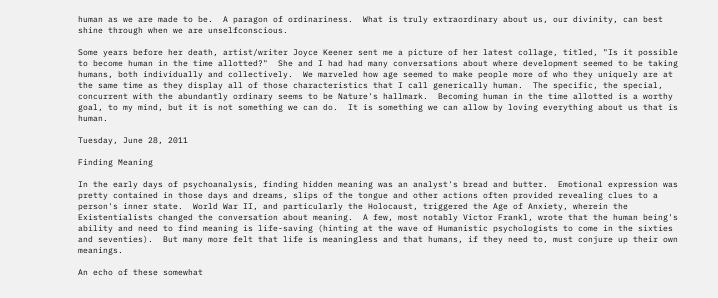human as we are made to be.  A paragon of ordinariness.  What is truly extraordinary about us, our divinity, can best shine through when we are unselfconscious.

Some years before her death, artist/writer Joyce Keener sent me a picture of her latest collage, titled, "Is it possible to become human in the time allotted?"  She and I had had many conversations about where development seemed to be taking humans, both individually and collectively.  We marveled how age seemed to make people more of who they uniquely are at the same time as they display all of those characteristics that I call generically human.  The specific, the special, concurrent with the abundantly ordinary seems to be Nature's hallmark.  Becoming human in the time allotted is a worthy goal, to my mind, but it is not something we can do.  It is something we can allow by loving everything about us that is human.

Tuesday, June 28, 2011

Finding Meaning

In the early days of psychoanalysis, finding hidden meaning was an analyst's bread and butter.  Emotional expression was pretty contained in those days and dreams, slips of the tongue and other actions often provided revealing clues to a person's inner state.  World War II, and particularly the Holocaust, triggered the Age of Anxiety, wherein the Existentialists changed the conversation about meaning.  A few, most notably Victor Frankl, wrote that the human being's ability and need to find meaning is life-saving (hinting at the wave of Humanistic psychologists to come in the sixties and seventies).  But many more felt that life is meaningless and that humans, if they need to, must conjure up their own meanings.

An echo of these somewhat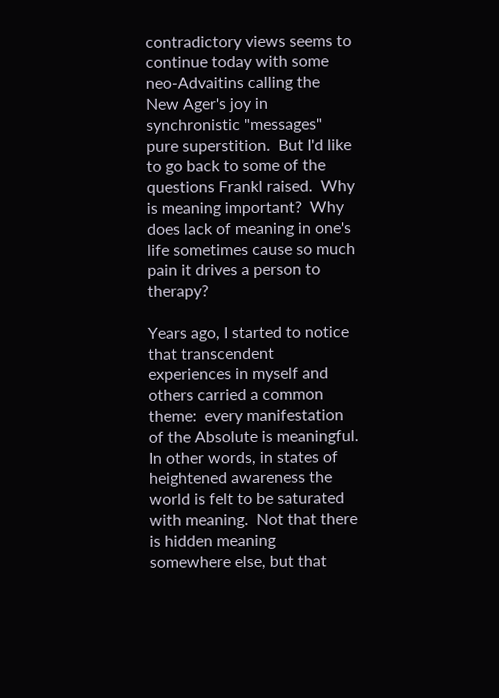contradictory views seems to continue today with some neo-Advaitins calling the New Ager's joy in synchronistic "messages" pure superstition.  But I'd like to go back to some of the questions Frankl raised.  Why is meaning important?  Why does lack of meaning in one's life sometimes cause so much pain it drives a person to therapy?

Years ago, I started to notice that transcendent experiences in myself and others carried a common theme:  every manifestation of the Absolute is meaningful.  In other words, in states of heightened awareness the world is felt to be saturated with meaning.  Not that there is hidden meaning somewhere else, but that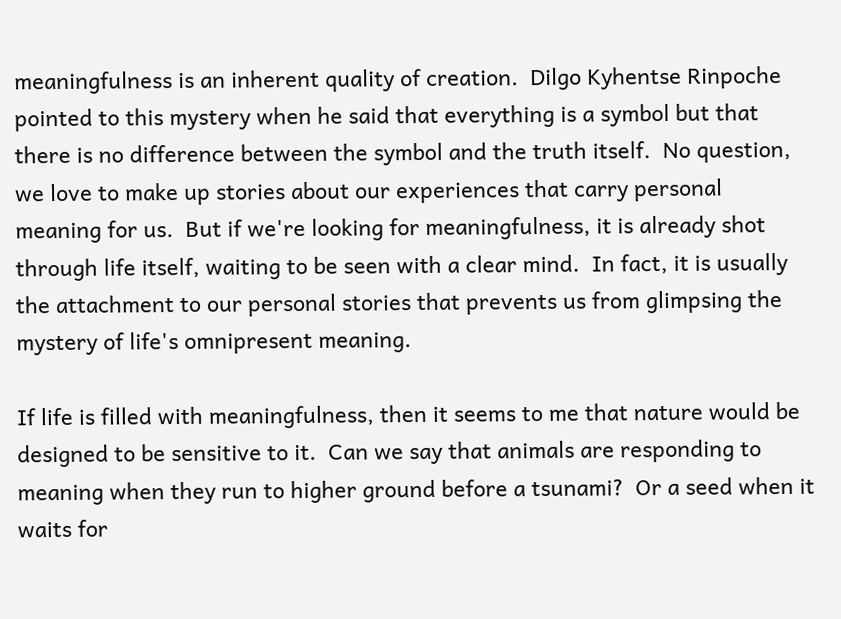meaningfulness is an inherent quality of creation.  Dilgo Kyhentse Rinpoche pointed to this mystery when he said that everything is a symbol but that there is no difference between the symbol and the truth itself.  No question, we love to make up stories about our experiences that carry personal meaning for us.  But if we're looking for meaningfulness, it is already shot through life itself, waiting to be seen with a clear mind.  In fact, it is usually the attachment to our personal stories that prevents us from glimpsing the mystery of life's omnipresent meaning.

If life is filled with meaningfulness, then it seems to me that nature would be designed to be sensitive to it.  Can we say that animals are responding to meaning when they run to higher ground before a tsunami?  Or a seed when it waits for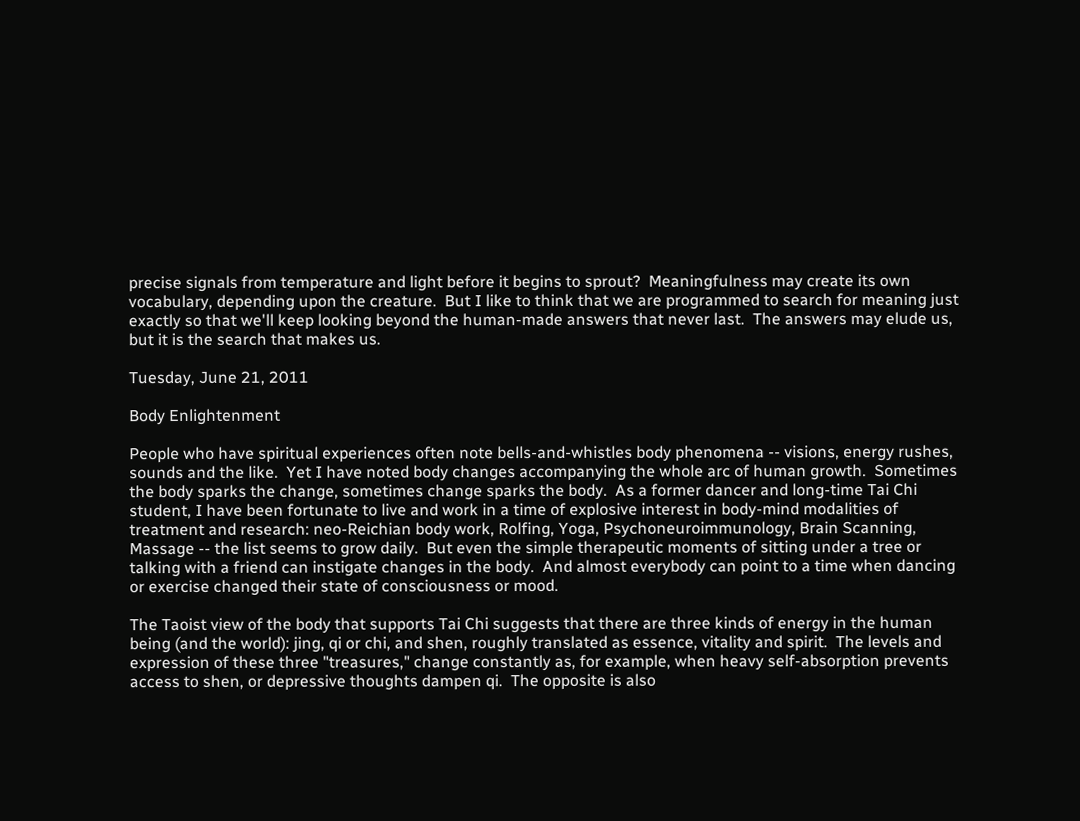precise signals from temperature and light before it begins to sprout?  Meaningfulness may create its own vocabulary, depending upon the creature.  But I like to think that we are programmed to search for meaning just exactly so that we'll keep looking beyond the human-made answers that never last.  The answers may elude us, but it is the search that makes us.

Tuesday, June 21, 2011

Body Enlightenment

People who have spiritual experiences often note bells-and-whistles body phenomena -- visions, energy rushes, sounds and the like.  Yet I have noted body changes accompanying the whole arc of human growth.  Sometimes the body sparks the change, sometimes change sparks the body.  As a former dancer and long-time Tai Chi student, I have been fortunate to live and work in a time of explosive interest in body-mind modalities of treatment and research: neo-Reichian body work, Rolfing, Yoga, Psychoneuroimmunology, Brain Scanning, Massage -- the list seems to grow daily.  But even the simple therapeutic moments of sitting under a tree or talking with a friend can instigate changes in the body.  And almost everybody can point to a time when dancing or exercise changed their state of consciousness or mood.

The Taoist view of the body that supports Tai Chi suggests that there are three kinds of energy in the human being (and the world): jing, qi or chi, and shen, roughly translated as essence, vitality and spirit.  The levels and expression of these three "treasures," change constantly as, for example, when heavy self-absorption prevents access to shen, or depressive thoughts dampen qi.  The opposite is also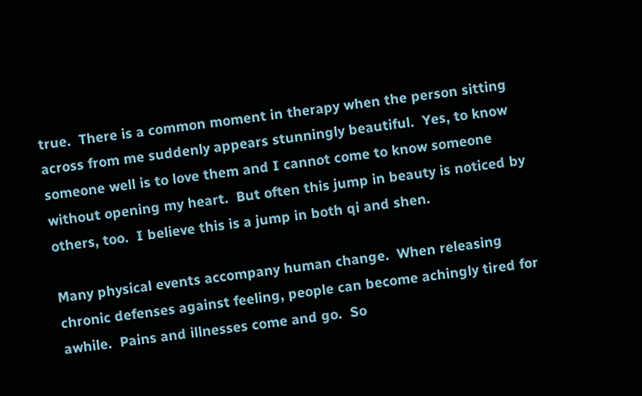true.  There is a common moment in therapy when the person sitting across from me suddenly appears stunningly beautiful.  Yes, to know someone well is to love them and I cannot come to know someone without opening my heart.  But often this jump in beauty is noticed by others, too.  I believe this is a jump in both qi and shen.

Many physical events accompany human change.  When releasing chronic defenses against feeling, people can become achingly tired for awhile.  Pains and illnesses come and go.  So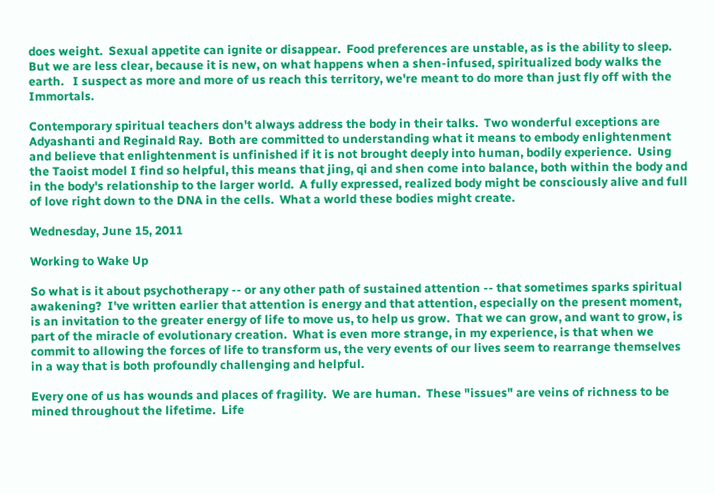does weight.  Sexual appetite can ignite or disappear.  Food preferences are unstable, as is the ability to sleep.  But we are less clear, because it is new, on what happens when a shen-infused, spiritualized body walks the earth.   I suspect as more and more of us reach this territory, we're meant to do more than just fly off with the Immortals.

Contemporary spiritual teachers don't always address the body in their talks.  Two wonderful exceptions are Adyashanti and Reginald Ray.  Both are committed to understanding what it means to embody enlightenment and believe that enlightenment is unfinished if it is not brought deeply into human, bodily experience.  Using the Taoist model I find so helpful, this means that jing, qi and shen come into balance, both within the body and in the body's relationship to the larger world.  A fully expressed, realized body might be consciously alive and full of love right down to the DNA in the cells.  What a world these bodies might create.

Wednesday, June 15, 2011

Working to Wake Up

So what is it about psychotherapy -- or any other path of sustained attention -- that sometimes sparks spiritual awakening?  I've written earlier that attention is energy and that attention, especially on the present moment, is an invitation to the greater energy of life to move us, to help us grow.  That we can grow, and want to grow, is part of the miracle of evolutionary creation.  What is even more strange, in my experience, is that when we commit to allowing the forces of life to transform us, the very events of our lives seem to rearrange themselves in a way that is both profoundly challenging and helpful.

Every one of us has wounds and places of fragility.  We are human.  These "issues" are veins of richness to be mined throughout the lifetime.  Life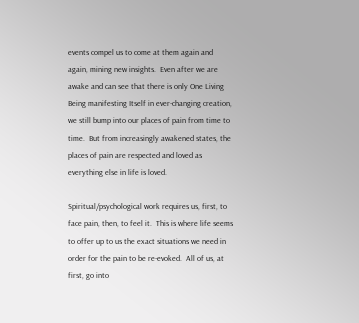events compel us to come at them again and again, mining new insights.  Even after we are awake and can see that there is only One Living Being manifesting Itself in ever-changing creation, we still bump into our places of pain from time to time.  But from increasingly awakened states, the places of pain are respected and loved as everything else in life is loved.

Spiritual/psychological work requires us, first, to face pain, then, to feel it.  This is where life seems to offer up to us the exact situations we need in order for the pain to be re-evoked.  All of us, at first, go into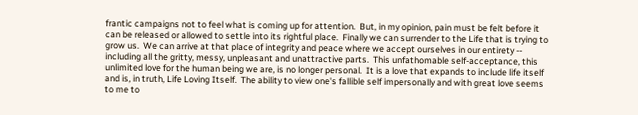frantic campaigns not to feel what is coming up for attention.  But, in my opinion, pain must be felt before it can be released or allowed to settle into its rightful place.  Finally we can surrender to the Life that is trying to grow us.  We can arrive at that place of integrity and peace where we accept ourselves in our entirety -- including all the gritty, messy, unpleasant and unattractive parts.  This unfathomable self-acceptance, this unlimited love for the human being we are, is no longer personal.  It is a love that expands to include life itself and is, in truth, Life Loving Itself.  The ability to view one's fallible self impersonally and with great love seems to me to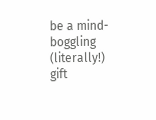be a mind-boggling (literally!) gift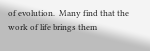of evolution.  Many find that the work of life brings them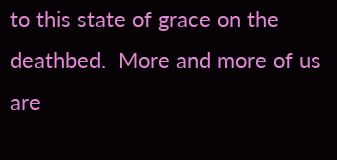to this state of grace on the deathbed.  More and more of us are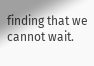finding that we cannot wait.